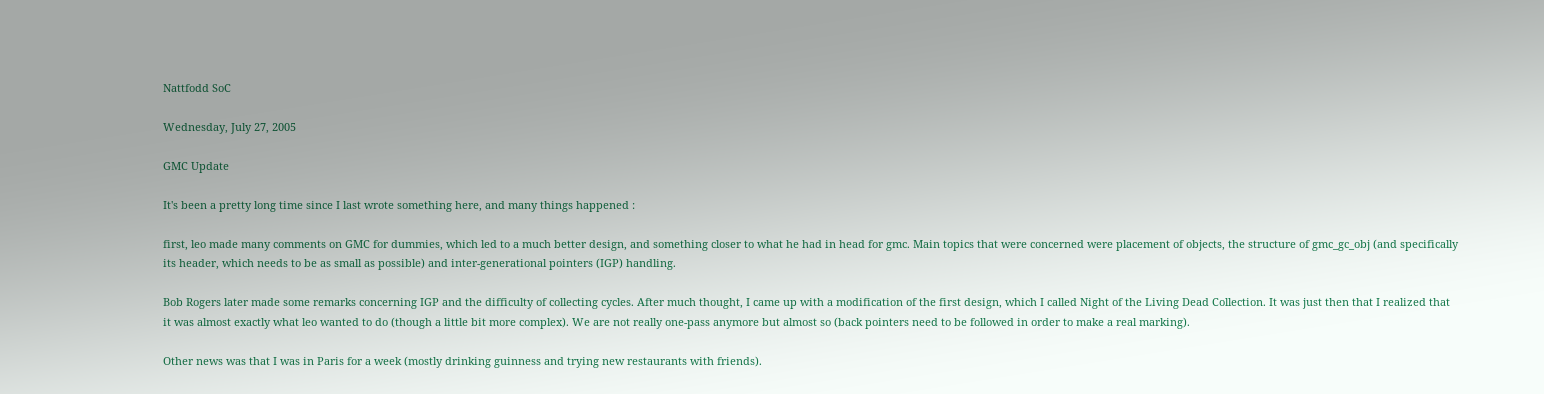Nattfodd SoC

Wednesday, July 27, 2005

GMC Update

It's been a pretty long time since I last wrote something here, and many things happened :

first, leo made many comments on GMC for dummies, which led to a much better design, and something closer to what he had in head for gmc. Main topics that were concerned were placement of objects, the structure of gmc_gc_obj (and specifically its header, which needs to be as small as possible) and inter-generational pointers (IGP) handling.

Bob Rogers later made some remarks concerning IGP and the difficulty of collecting cycles. After much thought, I came up with a modification of the first design, which I called Night of the Living Dead Collection. It was just then that I realized that it was almost exactly what leo wanted to do (though a little bit more complex). We are not really one-pass anymore but almost so (back pointers need to be followed in order to make a real marking).

Other news was that I was in Paris for a week (mostly drinking guinness and trying new restaurants with friends).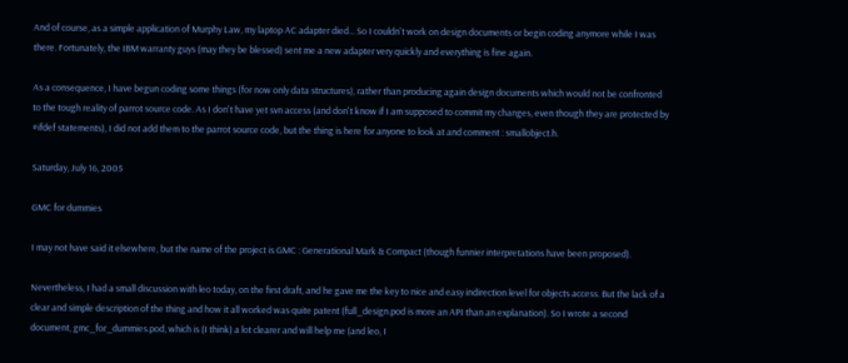And of course, as a simple application of Murphy Law, my laptop AC adapter died... So I couldn't work on design documents or begin coding anymore while I was there. Fortunately, the IBM warranty guys (may they be blessed) sent me a new adapter very quickly and everything is fine again.

As a consequence, I have begun coding some things (for now only data structures), rather than producing again design documents which would not be confronted to the tough reality of parrot source code. As I don't have yet svn access (and don't know if I am supposed to commit my changes, even though they are protected by #ifdef statements), I did not add them to the parrot source code, but the thing is here for anyone to look at and comment : smallobject.h.

Saturday, July 16, 2005

GMC for dummies

I may not have said it elsewhere, but the name of the project is GMC : Generational Mark & Compact (though funnier interpretations have been proposed).

Nevertheless, I had a small discussion with leo today, on the first draft, and he gave me the key to nice and easy indirection level for objects access. But the lack of a clear and simple description of the thing and how it all worked was quite patent (full_design.pod is more an API than an explanation). So I wrote a second document, gmc_for_dummies.pod, which is (I think) a lot clearer and will help me (and leo, I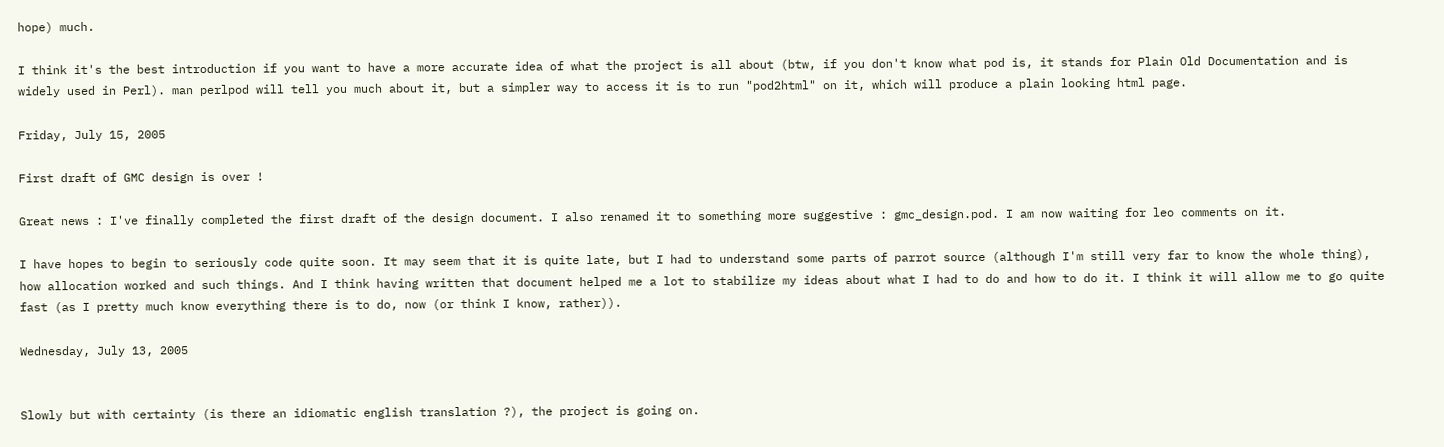hope) much.

I think it's the best introduction if you want to have a more accurate idea of what the project is all about (btw, if you don't know what pod is, it stands for Plain Old Documentation and is widely used in Perl). man perlpod will tell you much about it, but a simpler way to access it is to run "pod2html" on it, which will produce a plain looking html page.

Friday, July 15, 2005

First draft of GMC design is over !

Great news : I've finally completed the first draft of the design document. I also renamed it to something more suggestive : gmc_design.pod. I am now waiting for leo comments on it.

I have hopes to begin to seriously code quite soon. It may seem that it is quite late, but I had to understand some parts of parrot source (although I'm still very far to know the whole thing), how allocation worked and such things. And I think having written that document helped me a lot to stabilize my ideas about what I had to do and how to do it. I think it will allow me to go quite fast (as I pretty much know everything there is to do, now (or think I know, rather)).

Wednesday, July 13, 2005


Slowly but with certainty (is there an idiomatic english translation ?), the project is going on.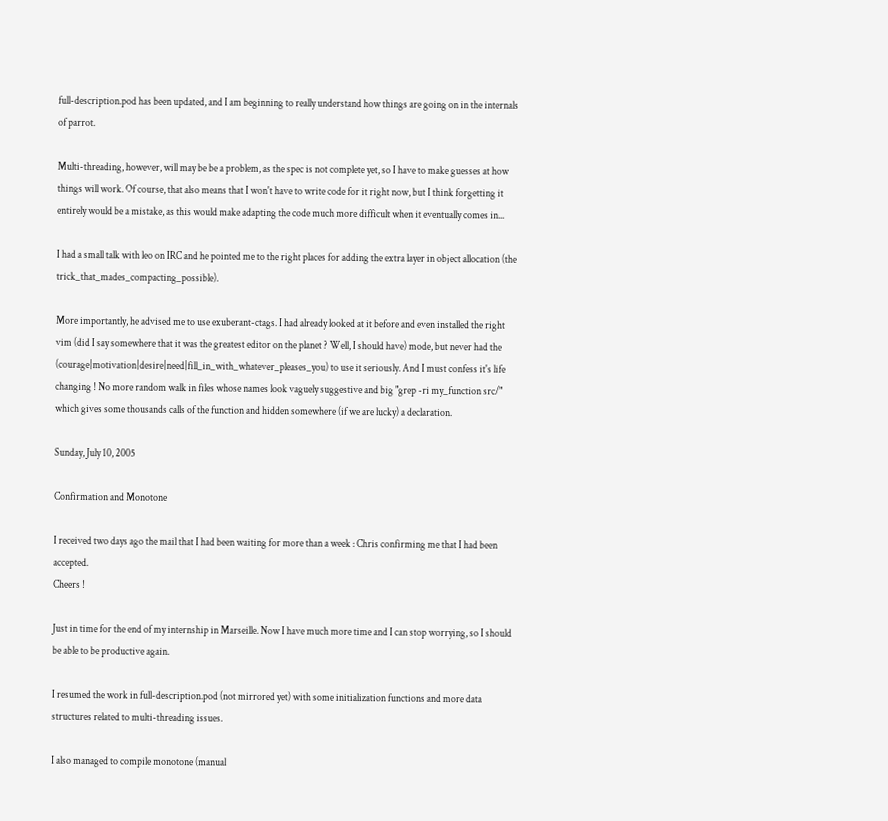full-description.pod has been updated, and I am beginning to really understand how things are going on in the internals of parrot.

Multi-threading, however, will may be be a problem, as the spec is not complete yet, so I have to make guesses at how things will work. Of course, that also means that I won't have to write code for it right now, but I think forgetting it entirely would be a mistake, as this would make adapting the code much more difficult when it eventually comes in...

I had a small talk with leo on IRC and he pointed me to the right places for adding the extra layer in object allocation (the trick_that_mades_compacting_possible).

More importantly, he advised me to use exuberant-ctags. I had already looked at it before and even installed the right vim (did I say somewhere that it was the greatest editor on the planet ? Well, I should have) mode, but never had the (courage|motivation|desire|need|fill_in_with_whatever_pleases_you) to use it seriously. And I must confess it's life changing ! No more random walk in files whose names look vaguely suggestive and big "grep -ri my_function src/" which gives some thousands calls of the function and hidden somewhere (if we are lucky) a declaration.

Sunday, July 10, 2005

Confirmation and Monotone

I received two days ago the mail that I had been waiting for more than a week : Chris confirming me that I had been accepted.
Cheers !

Just in time for the end of my internship in Marseille. Now I have much more time and I can stop worrying, so I should be able to be productive again.

I resumed the work in full-description.pod (not mirrored yet) with some initialization functions and more data structures related to multi-threading issues.

I also managed to compile monotone (manual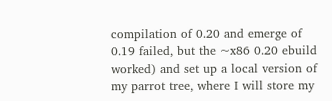compilation of 0.20 and emerge of 0.19 failed, but the ~x86 0.20 ebuild worked) and set up a local version of my parrot tree, where I will store my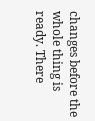changes before the whole thing is ready. There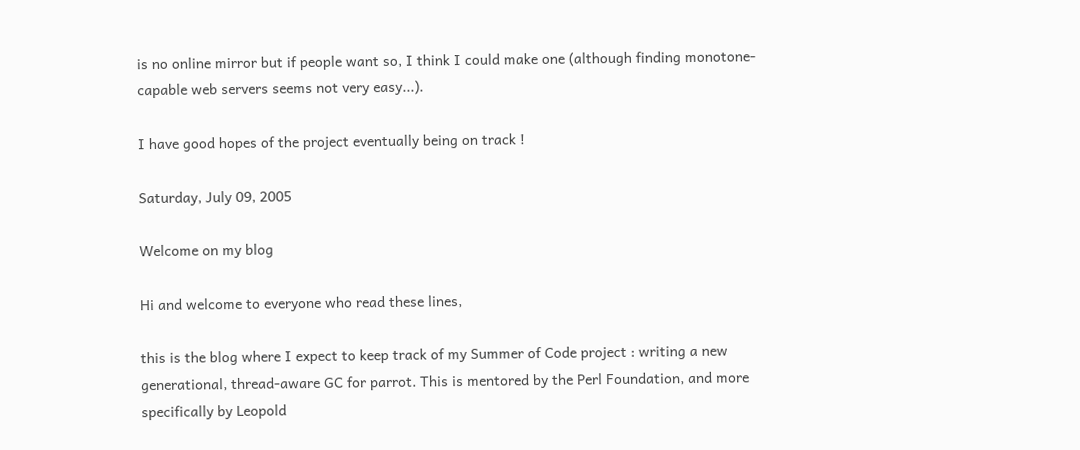is no online mirror but if people want so, I think I could make one (although finding monotone-capable web servers seems not very easy...).

I have good hopes of the project eventually being on track !

Saturday, July 09, 2005

Welcome on my blog

Hi and welcome to everyone who read these lines,

this is the blog where I expect to keep track of my Summer of Code project : writing a new generational, thread-aware GC for parrot. This is mentored by the Perl Foundation, and more specifically by Leopold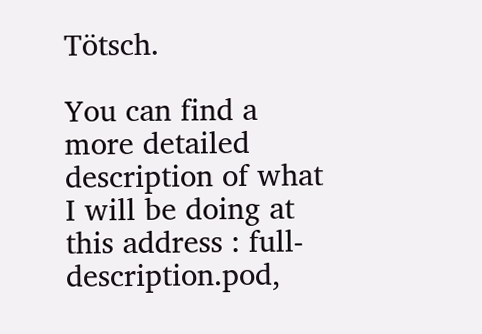Tötsch.

You can find a more detailed description of what I will be doing at this address : full-description.pod,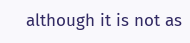although it is not as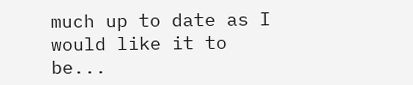much up to date as I would like it to be...